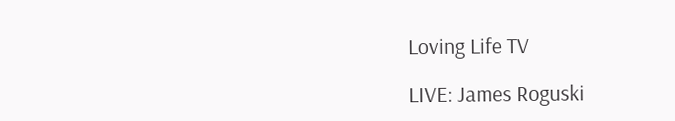Loving Life TV

LIVE: James Roguski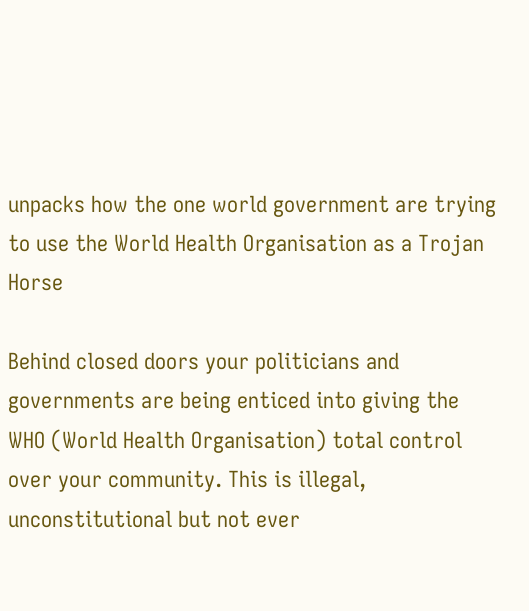unpacks how the one world government are trying to use the World Health Organisation as a Trojan Horse

Behind closed doors your politicians and governments are being enticed into giving the WHO (World Health Organisation) total control over your community. This is illegal, unconstitutional but not ever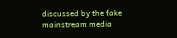discussed by the fake mainstream media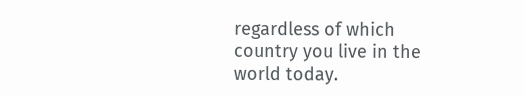regardless of which country you live in the world today.